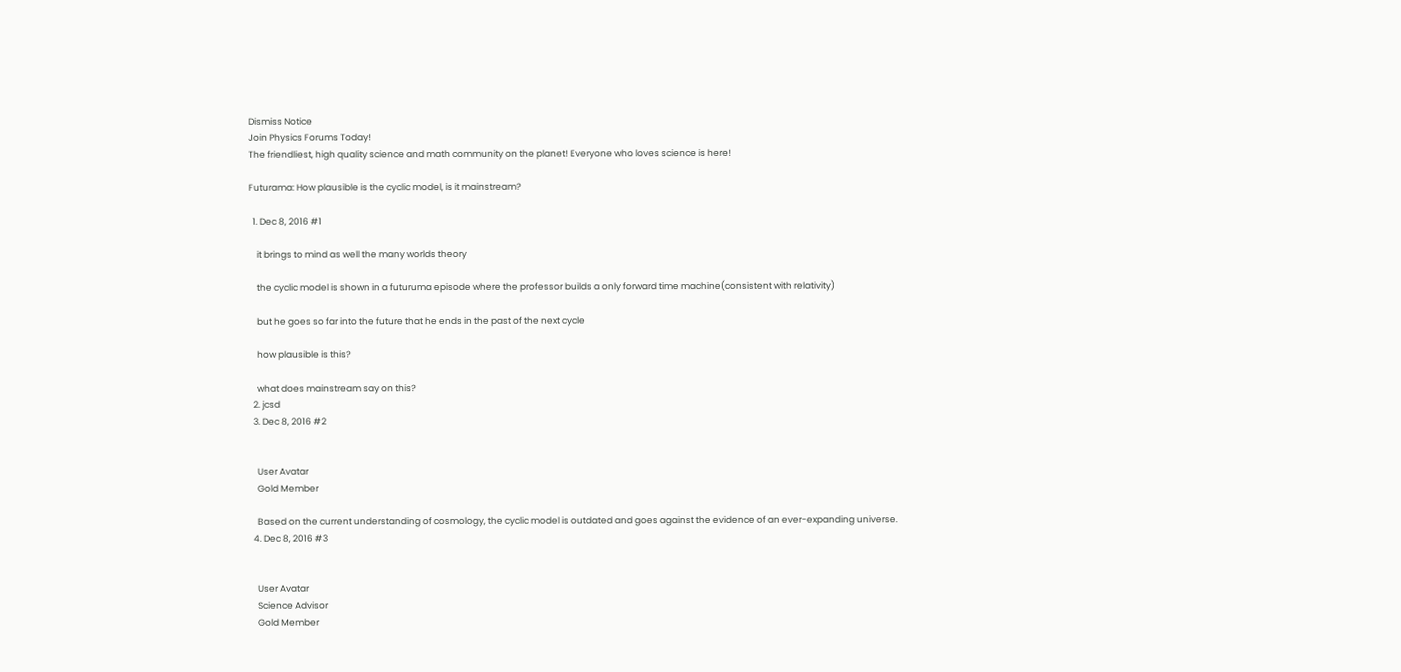Dismiss Notice
Join Physics Forums Today!
The friendliest, high quality science and math community on the planet! Everyone who loves science is here!

Futurama: How plausible is the cyclic model, is it mainstream?

  1. Dec 8, 2016 #1

    it brings to mind as well the many worlds theory

    the cyclic model is shown in a futuruma episode where the professor builds a only forward time machine(consistent with relativity)

    but he goes so far into the future that he ends in the past of the next cycle

    how plausible is this?

    what does mainstream say on this?
  2. jcsd
  3. Dec 8, 2016 #2


    User Avatar
    Gold Member

    Based on the current understanding of cosmology, the cyclic model is outdated and goes against the evidence of an ever-expanding universe.
  4. Dec 8, 2016 #3


    User Avatar
    Science Advisor
    Gold Member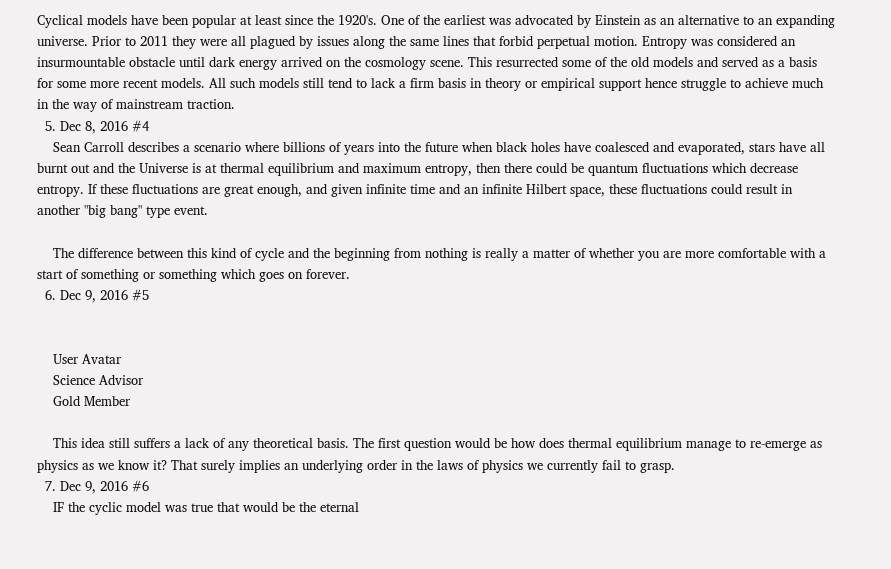Cyclical models have been popular at least since the 1920's. One of the earliest was advocated by Einstein as an alternative to an expanding universe. Prior to 2011 they were all plagued by issues along the same lines that forbid perpetual motion. Entropy was considered an insurmountable obstacle until dark energy arrived on the cosmology scene. This resurrected some of the old models and served as a basis for some more recent models. All such models still tend to lack a firm basis in theory or empirical support hence struggle to achieve much in the way of mainstream traction.
  5. Dec 8, 2016 #4
    Sean Carroll describes a scenario where billions of years into the future when black holes have coalesced and evaporated, stars have all burnt out and the Universe is at thermal equilibrium and maximum entropy, then there could be quantum fluctuations which decrease entropy. If these fluctuations are great enough, and given infinite time and an infinite Hilbert space, these fluctuations could result in another "big bang" type event.

    The difference between this kind of cycle and the beginning from nothing is really a matter of whether you are more comfortable with a start of something or something which goes on forever.
  6. Dec 9, 2016 #5


    User Avatar
    Science Advisor
    Gold Member

    This idea still suffers a lack of any theoretical basis. The first question would be how does thermal equilibrium manage to re-emerge as physics as we know it? That surely implies an underlying order in the laws of physics we currently fail to grasp.
  7. Dec 9, 2016 #6
    IF the cyclic model was true that would be the eternal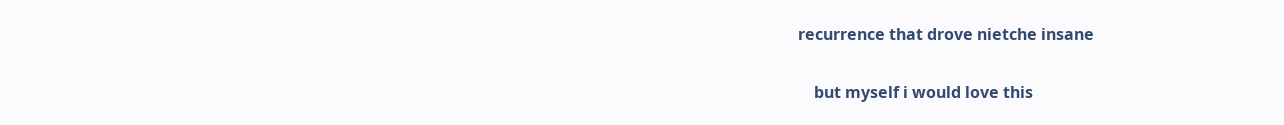recurrence that drove nietche insane

    but myself i would love this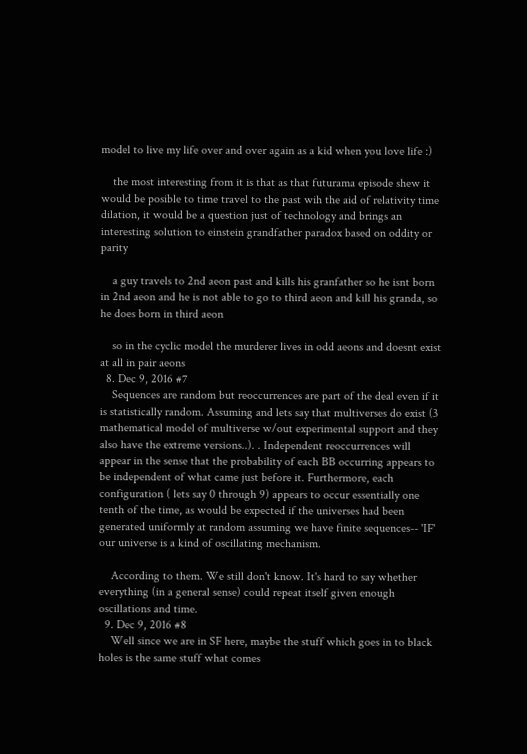model to live my life over and over again as a kid when you love life :)

    the most interesting from it is that as that futurama episode shew it would be posible to time travel to the past wih the aid of relativity time dilation, it would be a question just of technology and brings an interesting solution to einstein grandfather paradox based on oddity or parity

    a guy travels to 2nd aeon past and kills his granfather so he isnt born in 2nd aeon and he is not able to go to third aeon and kill his granda, so he does born in third aeon

    so in the cyclic model the murderer lives in odd aeons and doesnt exist at all in pair aeons
  8. Dec 9, 2016 #7
    Sequences are random but reoccurrences are part of the deal even if it is statistically random. Assuming and lets say that multiverses do exist (3 mathematical model of multiverse w/out experimental support and they also have the extreme versions..). . Independent reoccurrences will appear in the sense that the probability of each BB occurring appears to be independent of what came just before it. Furthermore, each configuration ( lets say 0 through 9) appears to occur essentially one tenth of the time, as would be expected if the universes had been generated uniformly at random assuming we have finite sequences-- 'IF' our universe is a kind of oscillating mechanism.

    According to them. We still don't know. It's hard to say whether everything (in a general sense) could repeat itself given enough oscillations and time.
  9. Dec 9, 2016 #8
    Well since we are in SF here, maybe the stuff which goes in to black holes is the same stuff what comes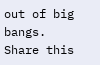out of big bangs.
Share this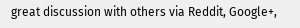great discussion with others via Reddit, Google+,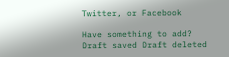Twitter, or Facebook

Have something to add?
Draft saved Draft deleted